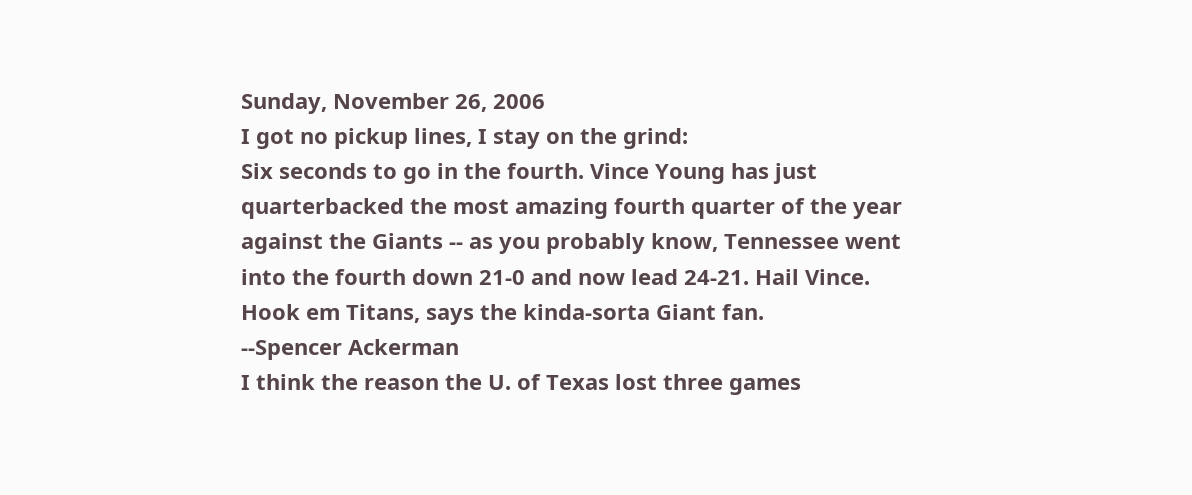Sunday, November 26, 2006
I got no pickup lines, I stay on the grind:
Six seconds to go in the fourth. Vince Young has just quarterbacked the most amazing fourth quarter of the year against the Giants -- as you probably know, Tennessee went into the fourth down 21-0 and now lead 24-21. Hail Vince. Hook em Titans, says the kinda-sorta Giant fan.
--Spencer Ackerman
I think the reason the U. of Texas lost three games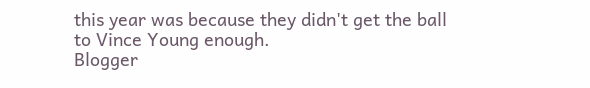this year was because they didn't get the ball to Vince Young enough.
Blogger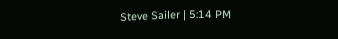Steve Sailer | 5:14 PM